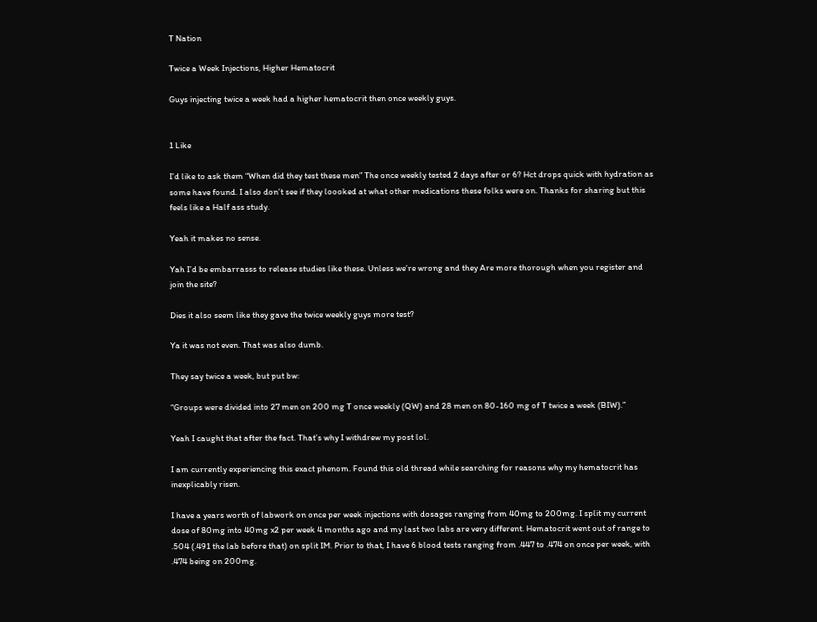T Nation

Twice a Week Injections, Higher Hematocrit

Guys injecting twice a week had a higher hematocrit then once weekly guys.


1 Like

I’d like to ask them “When did they test these men” The once weekly tested 2 days after or 6? Hct drops quick with hydration as some have found. I also don’t see if they loooked at what other medications these folks were on. Thanks for sharing but this feels like a Half ass study.

Yeah it makes no sense.

Yah I’d be embarrasss to release studies like these. Unless we’re wrong and they Are more thorough when you register and join the site?

Dies it also seem like they gave the twice weekly guys more test?

Ya it was not even. That was also dumb.

They say twice a week, but put bw:

“Groups were divided into 27 men on 200 mg T once weekly (QW) and 28 men on 80-160 mg of T twice a week (BIW).”

Yeah I caught that after the fact. That’s why I withdrew my post lol.

I am currently experiencing this exact phenom. Found this old thread while searching for reasons why my hematocrit has inexplicably risen.

I have a years worth of labwork on once per week injections with dosages ranging from 40mg to 200mg. I split my current dose of 80mg into 40mg x2 per week 4 months ago and my last two labs are very different. Hematocrit went out of range to .504 (.491 the lab before that) on split IM. Prior to that, I have 6 blood tests ranging from .447 to .474 on once per week, with .474 being on 200mg.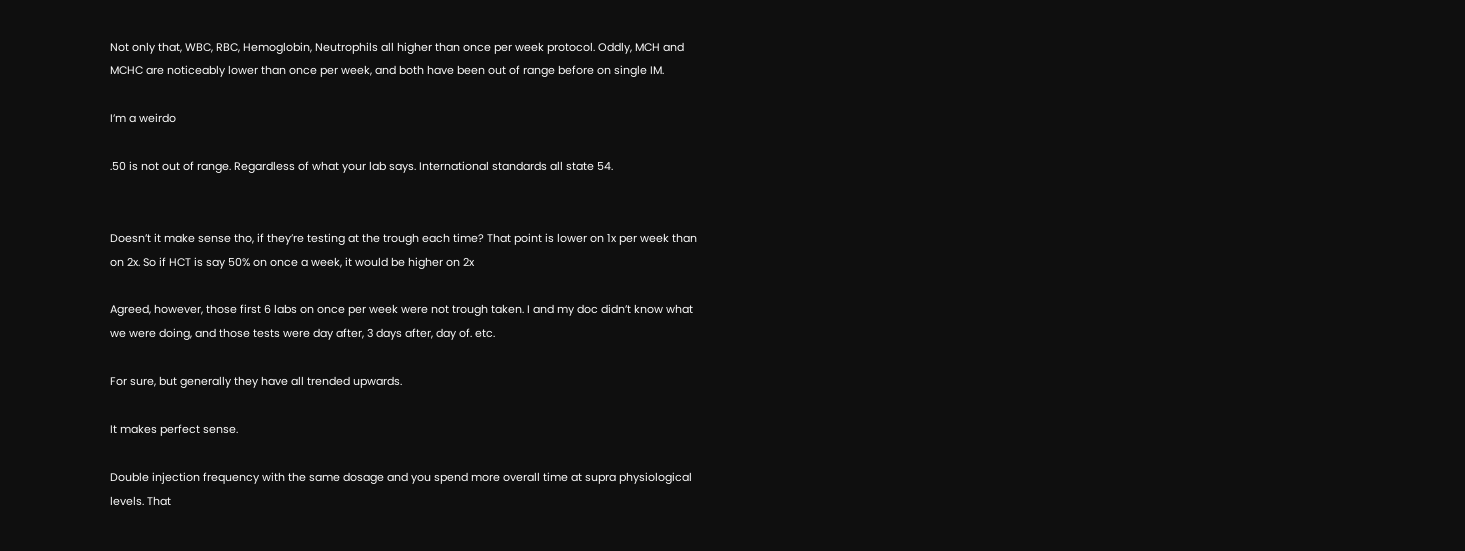Not only that, WBC, RBC, Hemoglobin, Neutrophils all higher than once per week protocol. Oddly, MCH and MCHC are noticeably lower than once per week, and both have been out of range before on single IM.

I’m a weirdo

.50 is not out of range. Regardless of what your lab says. International standards all state 54.


Doesn’t it make sense tho, if they’re testing at the trough each time? That point is lower on 1x per week than on 2x. So if HCT is say 50% on once a week, it would be higher on 2x

Agreed, however, those first 6 labs on once per week were not trough taken. I and my doc didn’t know what we were doing, and those tests were day after, 3 days after, day of. etc.

For sure, but generally they have all trended upwards.

It makes perfect sense.

Double injection frequency with the same dosage and you spend more overall time at supra physiological levels. That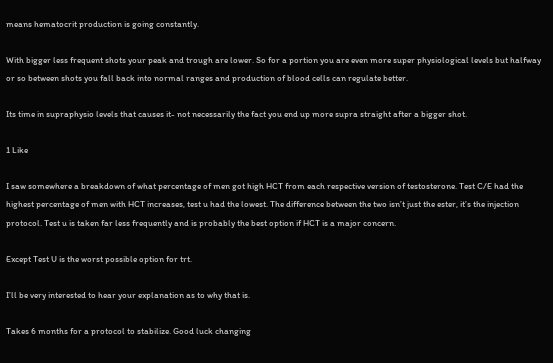means hematocrit production is going constantly.

With bigger less frequent shots your peak and trough are lower. So for a portion you are even more super physiological levels but halfway or so between shots you fall back into normal ranges and production of blood cells can regulate better.

Its time in supraphysio levels that causes it- not necessarily the fact you end up more supra straight after a bigger shot.

1 Like

I saw somewhere a breakdown of what percentage of men got high HCT from each respective version of testosterone. Test C/E had the highest percentage of men with HCT increases, test u had the lowest. The difference between the two isn’t just the ester, it’s the injection protocol. Test u is taken far less frequently and is probably the best option if HCT is a major concern.

Except Test U is the worst possible option for trt.

I’ll be very interested to hear your explanation as to why that is.

Takes 6 months for a protocol to stabilize. Good luck changing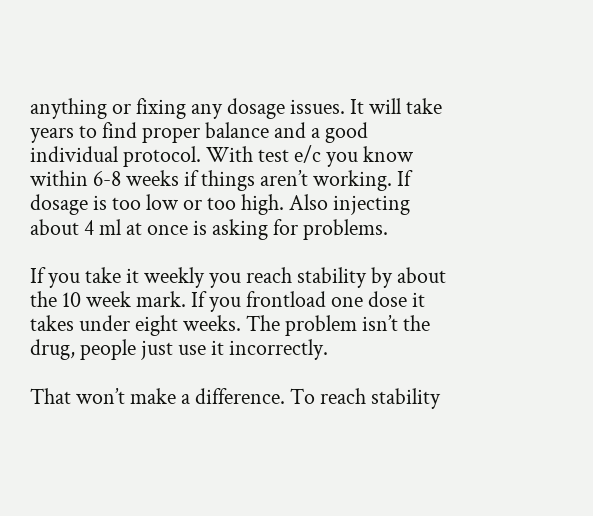anything or fixing any dosage issues. It will take years to find proper balance and a good individual protocol. With test e/c you know within 6-8 weeks if things aren’t working. If dosage is too low or too high. Also injecting about 4 ml at once is asking for problems.

If you take it weekly you reach stability by about the 10 week mark. If you frontload one dose it takes under eight weeks. The problem isn’t the drug, people just use it incorrectly.

That won’t make a difference. To reach stability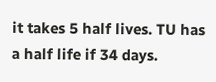it takes 5 half lives. TU has a half life if 34 days.